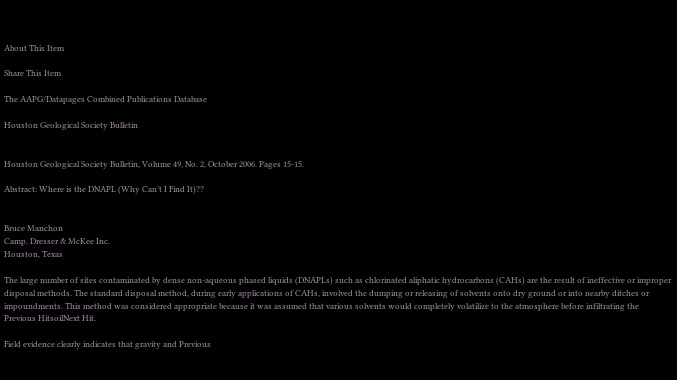About This Item

Share This Item

The AAPG/Datapages Combined Publications Database

Houston Geological Society Bulletin


Houston Geological Society Bulletin, Volume 49, No. 2, October 2006. Pages 15-15.

Abstract: Where is the DNAPL (Why Can’t I Find It)??


Bruce Manchon
Camp, Dresser & McKee Inc.
Houston, Texas

The large number of sites contaminated by dense non-aqueous phased liquids (DNAPLs) such as chlorinated aliphatic hydrocarbons (CAHs) are the result of ineffective or improper disposal methods. The standard disposal method, during early applications of CAHs, involved the dumping or releasing of solvents onto dry ground or into nearby ditches or impoundments. This method was considered appropriate because it was assumed that various solvents would completely volatilize to the atmosphere before infiltrating the Previous HitsoilNext Hit.

Field evidence clearly indicates that gravity and Previous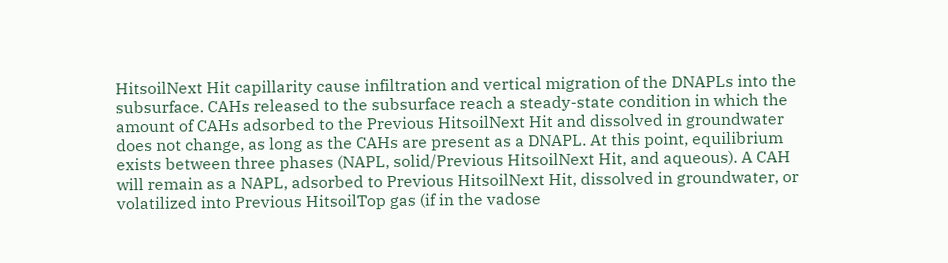HitsoilNext Hit capillarity cause infiltration and vertical migration of the DNAPLs into the subsurface. CAHs released to the subsurface reach a steady-state condition in which the amount of CAHs adsorbed to the Previous HitsoilNext Hit and dissolved in groundwater does not change, as long as the CAHs are present as a DNAPL. At this point, equilibrium exists between three phases (NAPL, solid/Previous HitsoilNext Hit, and aqueous). A CAH will remain as a NAPL, adsorbed to Previous HitsoilNext Hit, dissolved in groundwater, or volatilized into Previous HitsoilTop gas (if in the vadose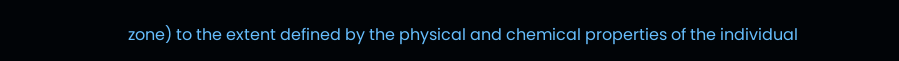zone) to the extent defined by the physical and chemical properties of the individual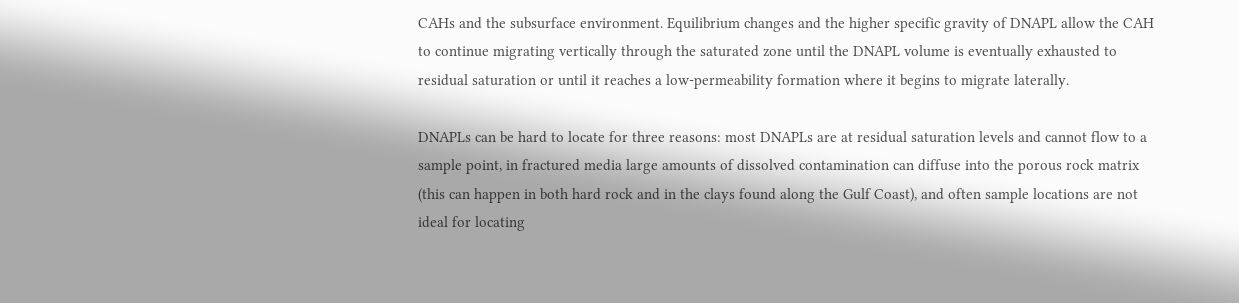CAHs and the subsurface environment. Equilibrium changes and the higher specific gravity of DNAPL allow the CAH to continue migrating vertically through the saturated zone until the DNAPL volume is eventually exhausted to residual saturation or until it reaches a low-permeability formation where it begins to migrate laterally.

DNAPLs can be hard to locate for three reasons: most DNAPLs are at residual saturation levels and cannot flow to a sample point, in fractured media large amounts of dissolved contamination can diffuse into the porous rock matrix (this can happen in both hard rock and in the clays found along the Gulf Coast), and often sample locations are not ideal for locating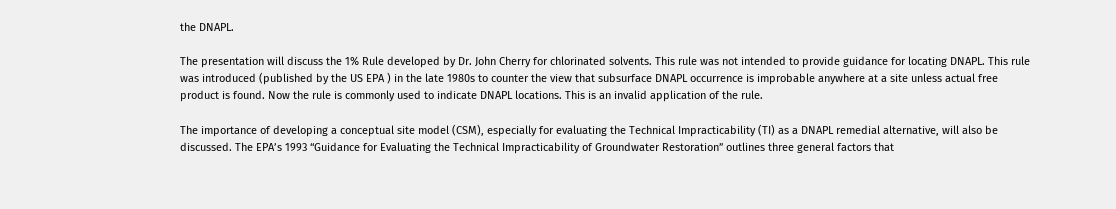the DNAPL.

The presentation will discuss the 1% Rule developed by Dr. John Cherry for chlorinated solvents. This rule was not intended to provide guidance for locating DNAPL. This rule was introduced (published by the US EPA ) in the late 1980s to counter the view that subsurface DNAPL occurrence is improbable anywhere at a site unless actual free product is found. Now the rule is commonly used to indicate DNAPL locations. This is an invalid application of the rule.

The importance of developing a conceptual site model (CSM), especially for evaluating the Technical Impracticability (TI) as a DNAPL remedial alternative, will also be discussed. The EPA’s 1993 “Guidance for Evaluating the Technical Impracticability of Groundwater Restoration” outlines three general factors that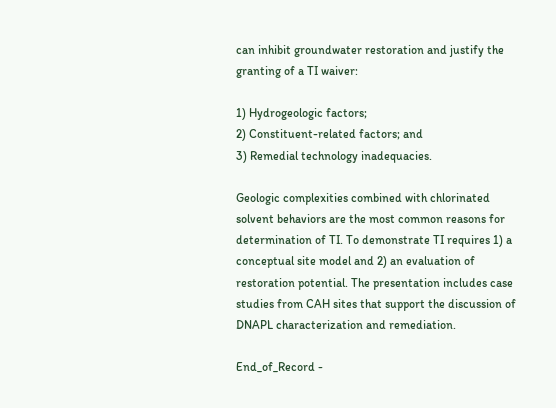can inhibit groundwater restoration and justify the granting of a TI waiver:

1) Hydrogeologic factors;
2) Constituent-related factors; and
3) Remedial technology inadequacies.

Geologic complexities combined with chlorinated solvent behaviors are the most common reasons for determination of TI. To demonstrate TI requires 1) a conceptual site model and 2) an evaluation of restoration potential. The presentation includes case studies from CAH sites that support the discussion of DNAPL characterization and remediation.

End_of_Record -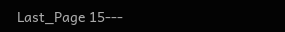Last_Page 15---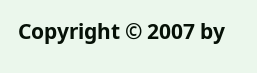Copyright © 2007 by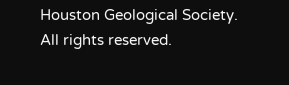Houston Geological Society. All rights reserved.